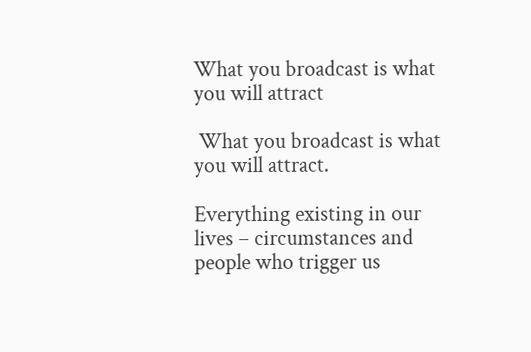What you broadcast is what you will attract

 What you broadcast is what you will attract.

Everything existing in our lives – circumstances and people who trigger us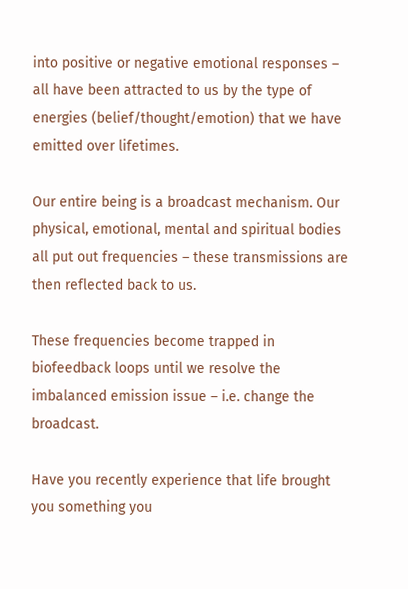into positive or negative emotional responses – all have been attracted to us by the type of energies (belief/thought/emotion) that we have emitted over lifetimes.

Our entire being is a broadcast mechanism. Our physical, emotional, mental and spiritual bodies all put out frequencies – these transmissions are then reflected back to us.

These frequencies become trapped in biofeedback loops until we resolve the imbalanced emission issue – i.e. change the broadcast.

Have you recently experience that life brought you something you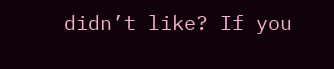didn’t like? If you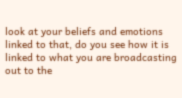look at your beliefs and emotions linked to that, do you see how it is linked to what you are broadcasting out to the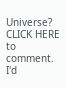Universe?
CLICK HERE to comment.
I'd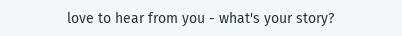love to hear from you - what's your story?